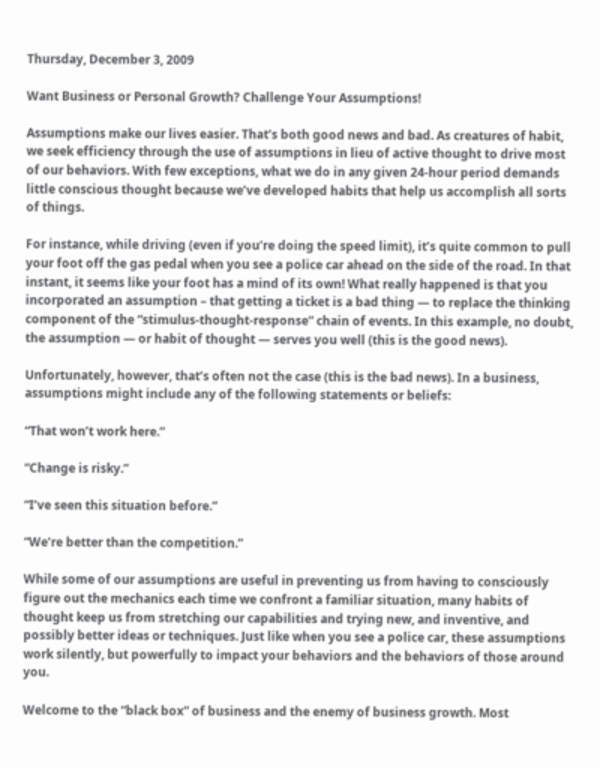Thursday, December 3, 2009

Want Business or Personal Growth? Challenge Your Assumptions!

Assumptions make our lives easier. That’s both good news and bad. As creatures of habit, we seek efficiency through the use of assumptions in lieu of active thought to drive most of our behaviors. With few exceptions, what we do in any given 24-hour period demands little conscious thought because we’ve developed habits that help us accomplish all sorts of things.

For instance, while driving (even if you’re doing the speed limit), it’s quite common to pull your foot off the gas pedal when you see a police car ahead on the side of the road. In that instant, it seems like your foot has a mind of its own! What really happened is that you incorporated an assumption – that getting a ticket is a bad thing — to replace the thinking component of the “stimulus-thought-response” chain of events. In this example, no doubt, the assumption — or habit of thought — serves you well (this is the good news).

Unfortunately, however, that’s often not the case (this is the bad news). In a business, assumptions might include any of the following statements or beliefs:

“That won’t work here.”

“Change is risky.”

“I’ve seen this situation before.”

“We’re better than the competition.”

While some of our assumptions are useful in preventing us from having to consciously figure out the mechanics each time we confront a familiar situation, many habits of thought keep us from stretching our capabilities and trying new, and inventive, and possibly better ideas or techniques. Just like when you see a police car, these assumptions work silently, but powerfully to impact your behaviors and the behaviors of those around you.

Welcome to the “black box” of business and the enemy of business growth. Most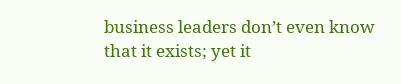business leaders don’t even know that it exists; yet it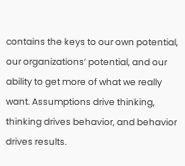contains the keys to our own potential, our organizations’ potential, and our ability to get more of what we really want. Assumptions drive thinking, thinking drives behavior, and behavior drives results.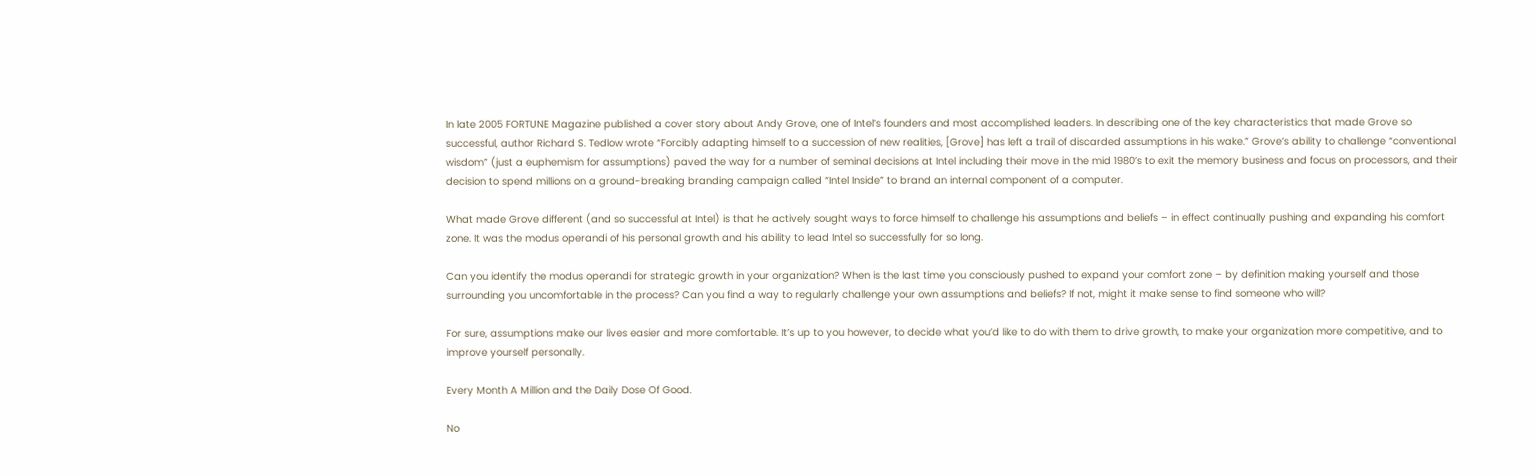In late 2005 FORTUNE Magazine published a cover story about Andy Grove, one of Intel’s founders and most accomplished leaders. In describing one of the key characteristics that made Grove so successful, author Richard S. Tedlow wrote “Forcibly adapting himself to a succession of new realities, [Grove] has left a trail of discarded assumptions in his wake.” Grove’s ability to challenge “conventional wisdom” (just a euphemism for assumptions) paved the way for a number of seminal decisions at Intel including their move in the mid 1980’s to exit the memory business and focus on processors, and their decision to spend millions on a ground-breaking branding campaign called “Intel Inside” to brand an internal component of a computer.

What made Grove different (and so successful at Intel) is that he actively sought ways to force himself to challenge his assumptions and beliefs – in effect continually pushing and expanding his comfort zone. It was the modus operandi of his personal growth and his ability to lead Intel so successfully for so long.

Can you identify the modus operandi for strategic growth in your organization? When is the last time you consciously pushed to expand your comfort zone – by definition making yourself and those surrounding you uncomfortable in the process? Can you find a way to regularly challenge your own assumptions and beliefs? If not, might it make sense to find someone who will?

For sure, assumptions make our lives easier and more comfortable. It’s up to you however, to decide what you’d like to do with them to drive growth, to make your organization more competitive, and to improve yourself personally.

Every Month A Million and the Daily Dose Of Good.

No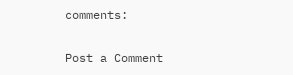comments:

Post a Comment